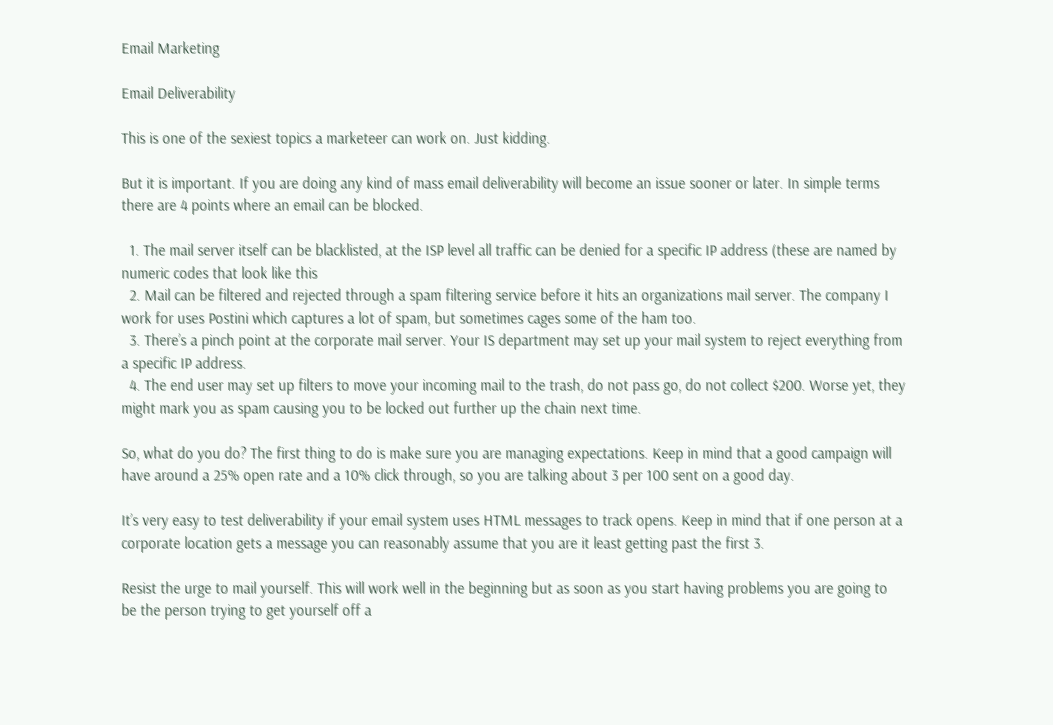Email Marketing

Email Deliverability

This is one of the sexiest topics a marketeer can work on. Just kidding.

But it is important. If you are doing any kind of mass email deliverability will become an issue sooner or later. In simple terms there are 4 points where an email can be blocked.

  1. The mail server itself can be blacklisted, at the ISP level all traffic can be denied for a specific IP address (these are named by numeric codes that look like this
  2. Mail can be filtered and rejected through a spam filtering service before it hits an organizations mail server. The company I work for uses Postini which captures a lot of spam, but sometimes cages some of the ham too.
  3. There’s a pinch point at the corporate mail server. Your IS department may set up your mail system to reject everything from a specific IP address.
  4. The end user may set up filters to move your incoming mail to the trash, do not pass go, do not collect $200. Worse yet, they might mark you as spam causing you to be locked out further up the chain next time.

So, what do you do? The first thing to do is make sure you are managing expectations. Keep in mind that a good campaign will have around a 25% open rate and a 10% click through, so you are talking about 3 per 100 sent on a good day.

It’s very easy to test deliverability if your email system uses HTML messages to track opens. Keep in mind that if one person at a corporate location gets a message you can reasonably assume that you are it least getting past the first 3.

Resist the urge to mail yourself. This will work well in the beginning but as soon as you start having problems you are going to be the person trying to get yourself off a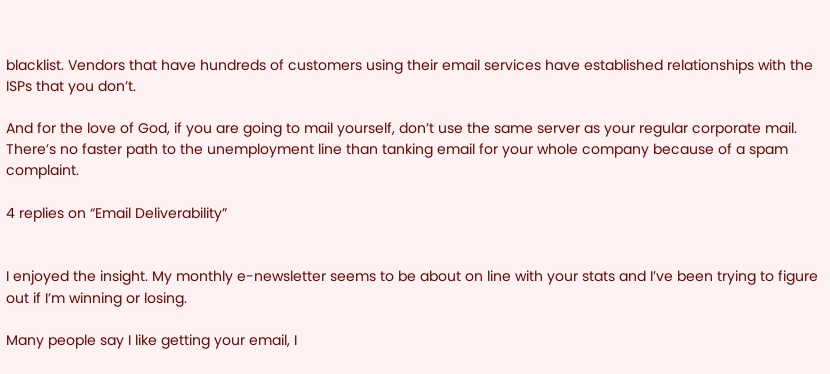blacklist. Vendors that have hundreds of customers using their email services have established relationships with the ISPs that you don’t.

And for the love of God, if you are going to mail yourself, don’t use the same server as your regular corporate mail. There’s no faster path to the unemployment line than tanking email for your whole company because of a spam complaint.

4 replies on “Email Deliverability”


I enjoyed the insight. My monthly e-newsletter seems to be about on line with your stats and I’ve been trying to figure out if I’m winning or losing.

Many people say I like getting your email, I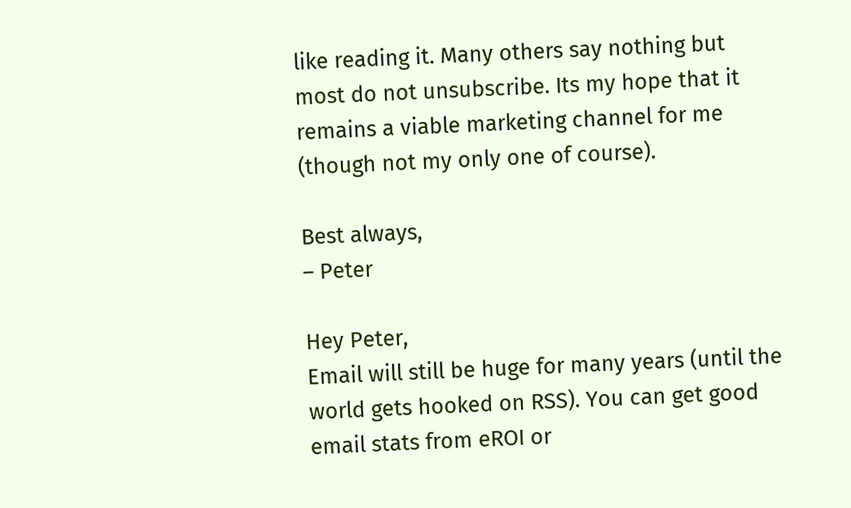like reading it. Many others say nothing but most do not unsubscribe. Its my hope that it remains a viable marketing channel for me (though not my only one of course).

Best always,
– Peter

Hey Peter,
Email will still be huge for many years (until the world gets hooked on RSS). You can get good email stats from eROI or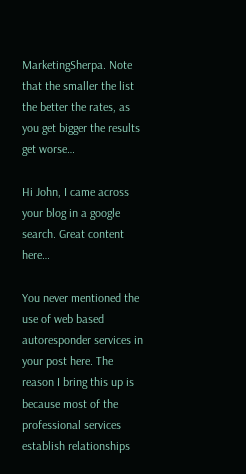MarketingSherpa. Note that the smaller the list the better the rates, as you get bigger the results get worse…

Hi John, I came across your blog in a google search. Great content here…

You never mentioned the use of web based autoresponder services in your post here. The reason I bring this up is because most of the professional services establish relationships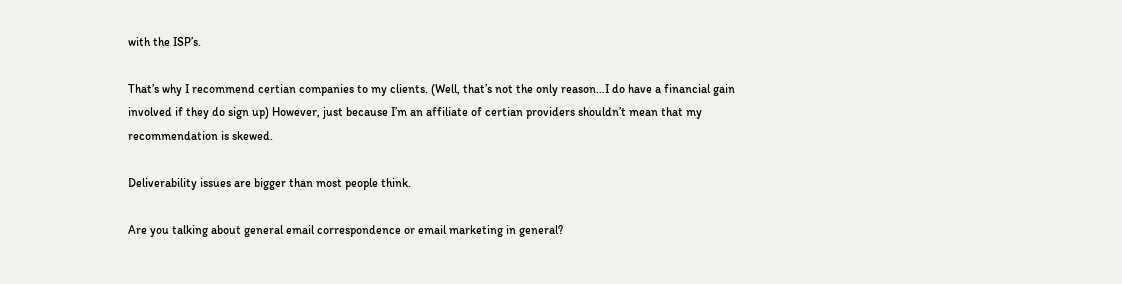with the ISP’s.

That’s why I recommend certian companies to my clients. (Well, that’s not the only reason…I do have a financial gain involved if they do sign up) However, just because I’m an affiliate of certian providers shouldn’t mean that my recommendation is skewed.

Deliverability issues are bigger than most people think.

Are you talking about general email correspondence or email marketing in general?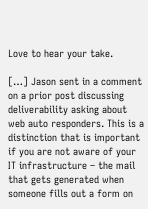Love to hear your take.

[…] Jason sent in a comment on a prior post discussing deliverability asking about web auto responders. This is a distinction that is important if you are not aware of your IT infrastructure – the mail that gets generated when someone fills out a form on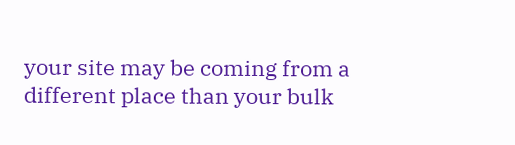your site may be coming from a different place than your bulk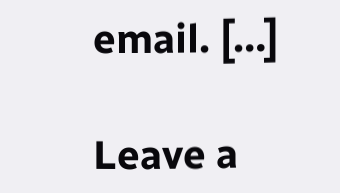email. […]

Leave a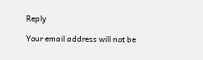Reply

Your email address will not be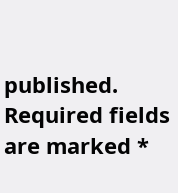published. Required fields are marked *